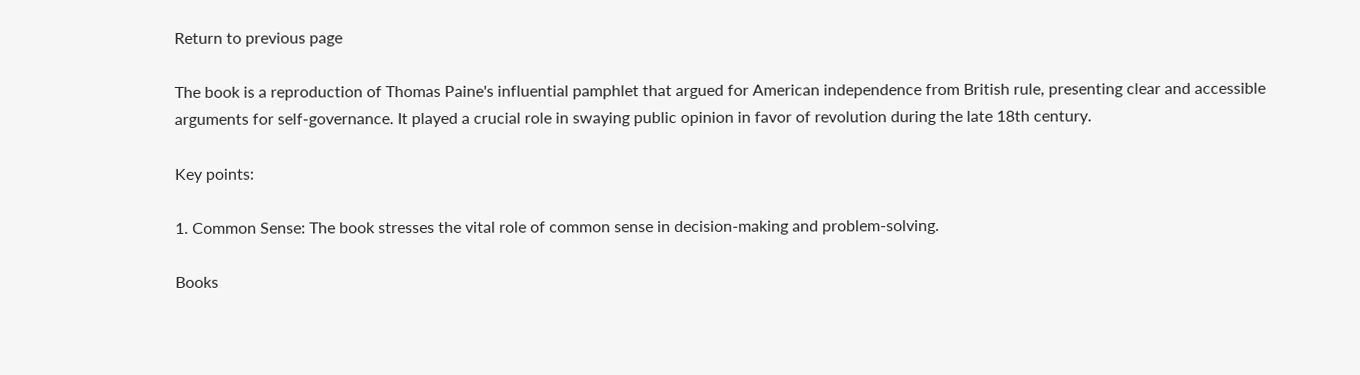Return to previous page

The book is a reproduction of Thomas Paine's influential pamphlet that argued for American independence from British rule, presenting clear and accessible arguments for self-governance. It played a crucial role in swaying public opinion in favor of revolution during the late 18th century.

Key points:

1. Common Sense: The book stresses the vital role of common sense in decision-making and problem-solving.

Books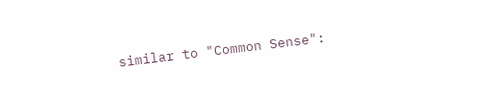similar to "Common Sense":